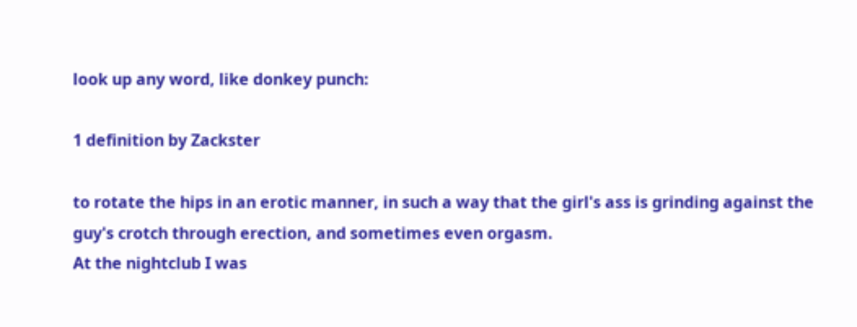look up any word, like donkey punch:

1 definition by Zackster

to rotate the hips in an erotic manner, in such a way that the girl's ass is grinding against the guy's crotch through erection, and sometimes even orgasm.
At the nightclub I was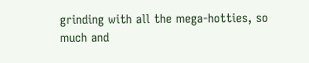grinding with all the mega-hotties, so much and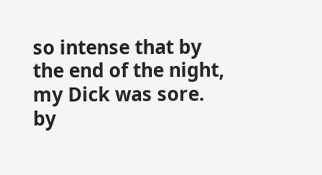so intense that by the end of the night, my Dick was sore.
by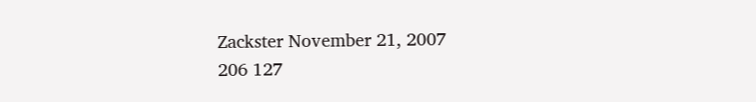Zackster November 21, 2007
206 127